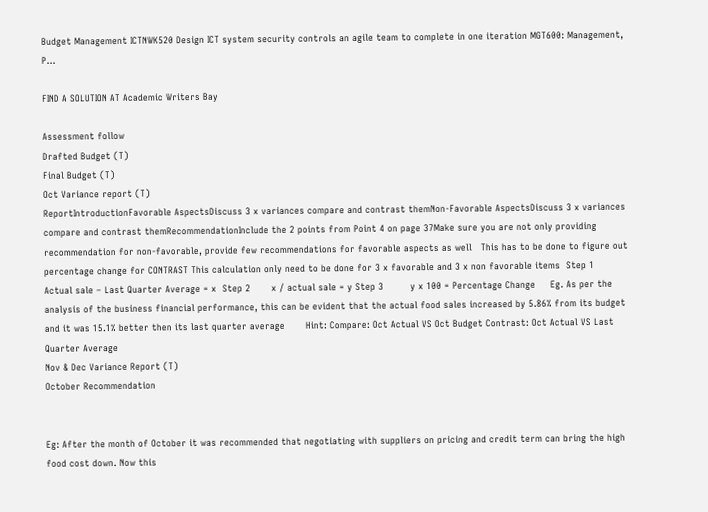Budget Management ICTNWK520 Design ICT system security controls an agile team to complete in one iteration MGT600: Management, P…

FIND A SOLUTION AT Academic Writers Bay

Assessment follow
Drafted Budget (T)
Final Budget (T)
Oct Variance report (T)
ReportIntroductionFavorable AspectsDiscuss 3 x variances compare and contrast themNon-Favorable AspectsDiscuss 3 x variances compare and contrast themRecommendationInclude the 2 points from Point 4 on page 37Make sure you are not only providing recommendation for non-favorable, provide few recommendations for favorable aspects as well   This has to be done to figure out percentage change for CONTRAST This calculation only need to be done for 3 x favorable and 3 x non favorable items  Step 1       Actual sale – Last Quarter Average = x  Step 2       x / actual sale = y Step 3         y x 100 = Percentage Change     Eg. As per the analysis of the business financial performance, this can be evident that the actual food sales increased by 5.86% from its budget and it was 15.1% better then its last quarter average       Hint: Compare: Oct Actual VS Oct Budget Contrast: Oct Actual VS Last Quarter Average
Nov & Dec Variance Report (T)
October Recommendation


Eg: After the month of October it was recommended that negotiating with suppliers on pricing and credit term can bring the high food cost down. Now this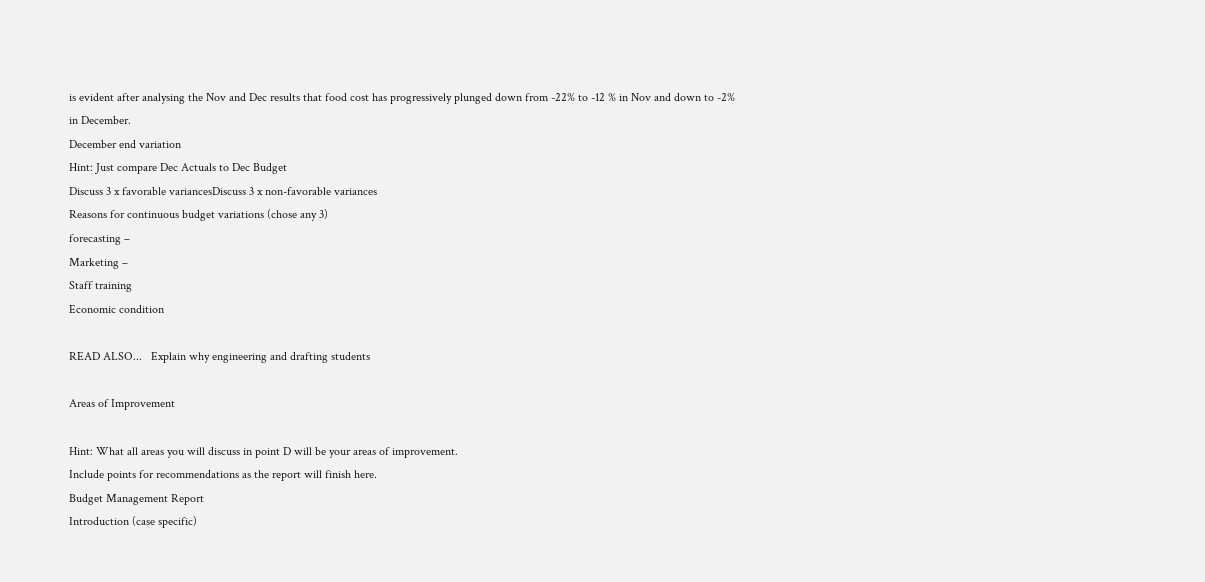is evident after analysing the Nov and Dec results that food cost has progressively plunged down from -22% to -12 % in Nov and down to -2% in December.
December end variation
Hint: Just compare Dec Actuals to Dec Budget
Discuss 3 x favorable variancesDiscuss 3 x non-favorable variances
Reasons for continuous budget variations (chose any 3)
forecasting –
Marketing –
Staff training
Economic condition

READ ALSO...   Explain why engineering and drafting students

Areas of Improvement

Hint: What all areas you will discuss in point D will be your areas of improvement.
Include points for recommendations as the report will finish here.
Budget Management Report
Introduction (case specific)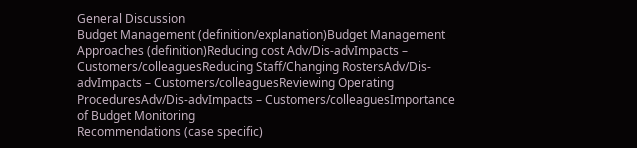General Discussion
Budget Management (definition/explanation)Budget Management Approaches (definition)Reducing cost Adv/Dis-advImpacts – Customers/colleaguesReducing Staff/Changing RostersAdv/Dis-advImpacts – Customers/colleaguesReviewing Operating ProceduresAdv/Dis-advImpacts – Customers/colleaguesImportance of Budget Monitoring
Recommendations (case specific)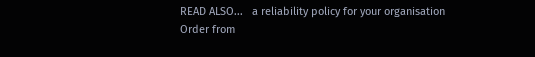READ ALSO...   a reliability policy for your organisation
Order from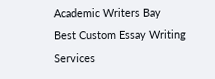Academic Writers Bay
Best Custom Essay Writing Services